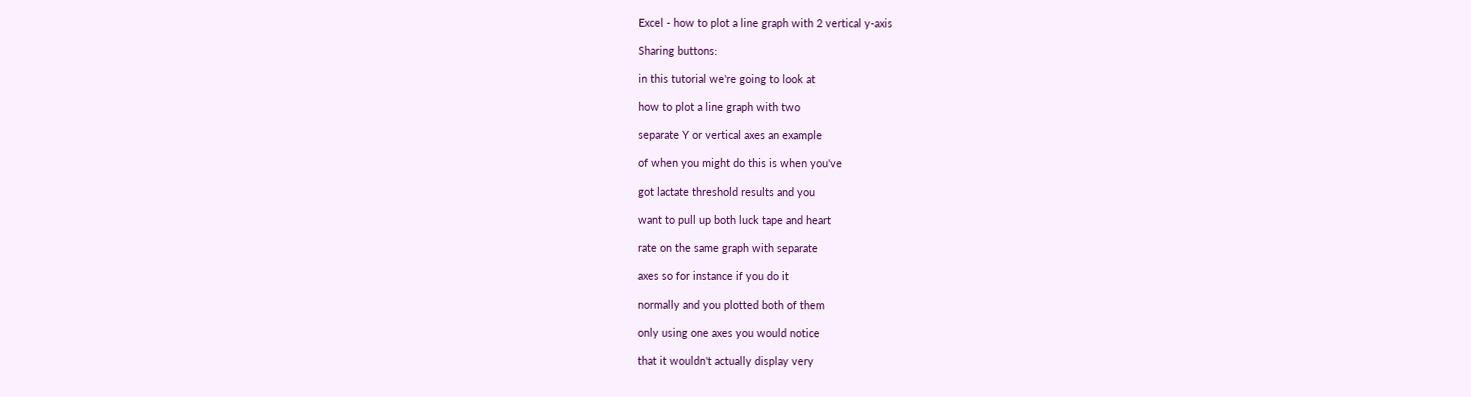Excel - how to plot a line graph with 2 vertical y-axis

Sharing buttons:

in this tutorial we're going to look at

how to plot a line graph with two

separate Y or vertical axes an example

of when you might do this is when you've

got lactate threshold results and you

want to pull up both luck tape and heart

rate on the same graph with separate

axes so for instance if you do it

normally and you plotted both of them

only using one axes you would notice

that it wouldn't actually display very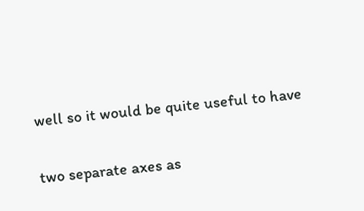well so it would be quite useful to have

two separate axes as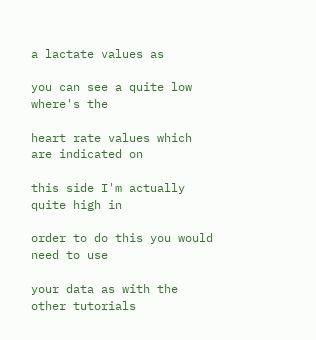a lactate values as

you can see a quite low where's the

heart rate values which are indicated on

this side I'm actually quite high in

order to do this you would need to use

your data as with the other tutorials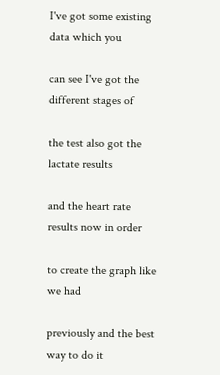I've got some existing data which you

can see I've got the different stages of

the test also got the lactate results

and the heart rate results now in order

to create the graph like we had

previously and the best way to do it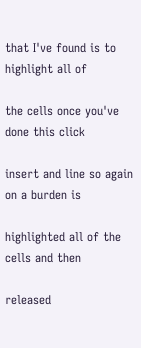that I've found is to highlight all of

the cells once you've done this click

insert and line so again on a burden is

highlighted all of the cells and then

released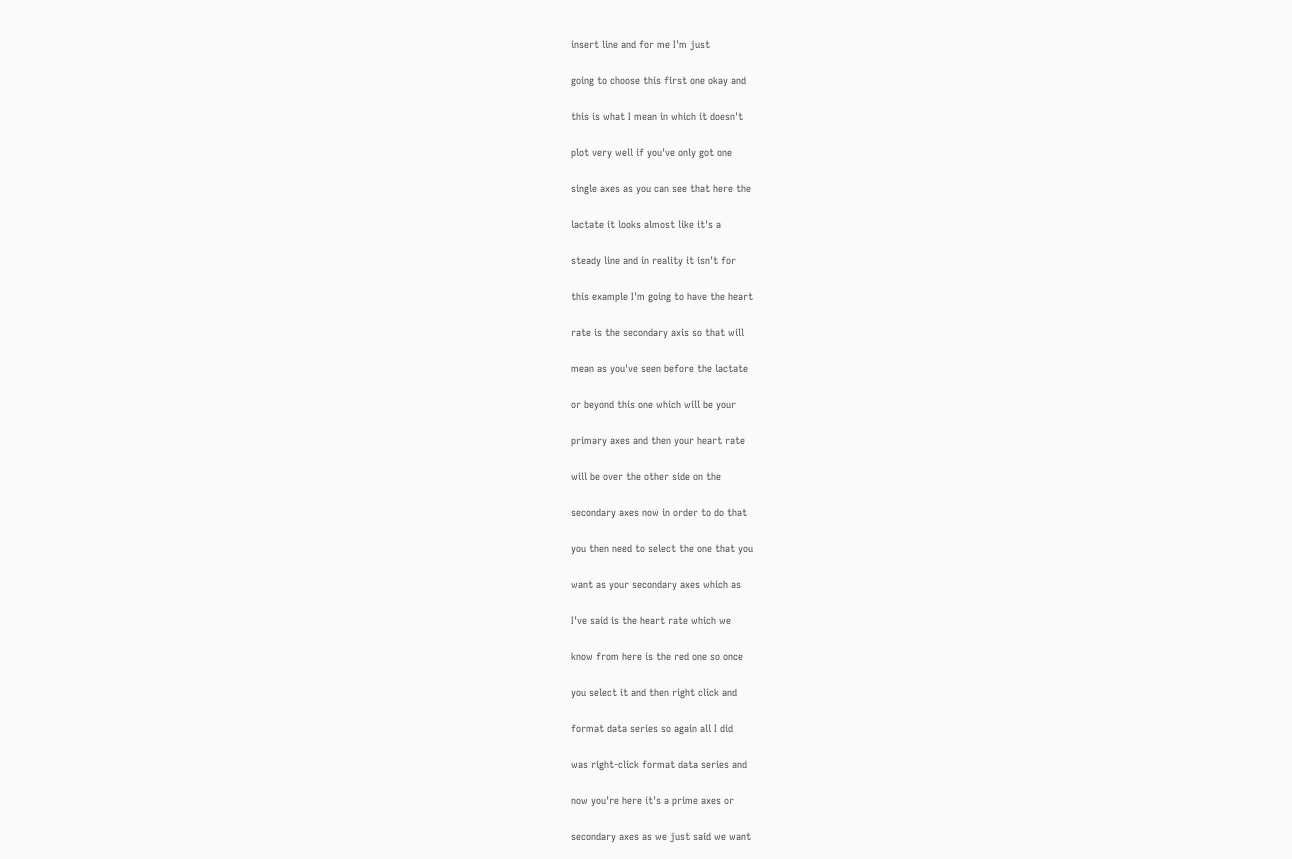insert line and for me I'm just

going to choose this first one okay and

this is what I mean in which it doesn't

plot very well if you've only got one

single axes as you can see that here the

lactate it looks almost like it's a

steady line and in reality it isn't for

this example I'm going to have the heart

rate is the secondary axis so that will

mean as you've seen before the lactate

or beyond this one which will be your

primary axes and then your heart rate

will be over the other side on the

secondary axes now in order to do that

you then need to select the one that you

want as your secondary axes which as

I've said is the heart rate which we

know from here is the red one so once

you select it and then right click and

format data series so again all I did

was right-click format data series and

now you're here it's a prime axes or

secondary axes as we just said we want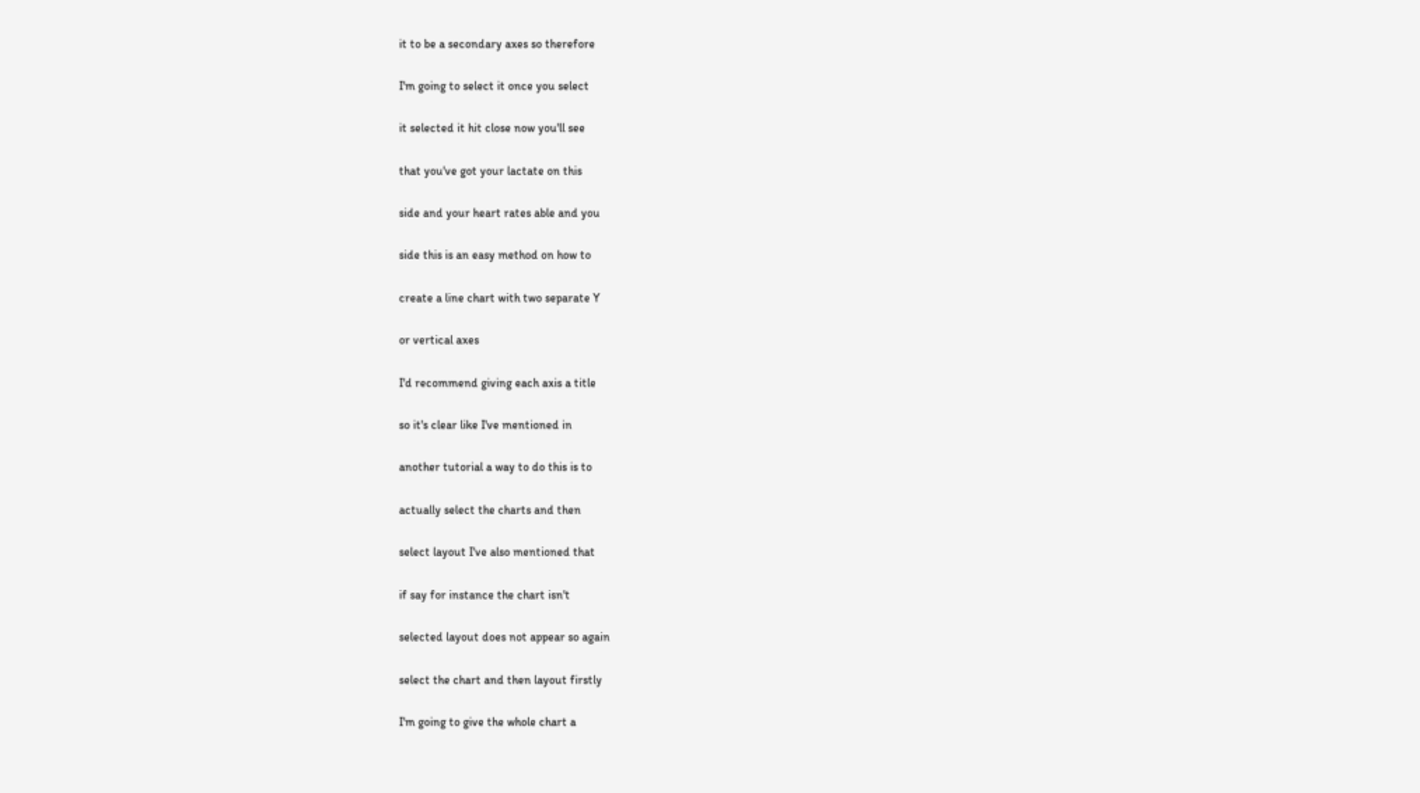it to be a secondary axes so therefore

I'm going to select it once you select

it selected it hit close now you'll see

that you've got your lactate on this

side and your heart rates able and you

side this is an easy method on how to

create a line chart with two separate Y

or vertical axes

I'd recommend giving each axis a title

so it's clear like I've mentioned in

another tutorial a way to do this is to

actually select the charts and then

select layout I've also mentioned that

if say for instance the chart isn't

selected layout does not appear so again

select the chart and then layout firstly

I'm going to give the whole chart a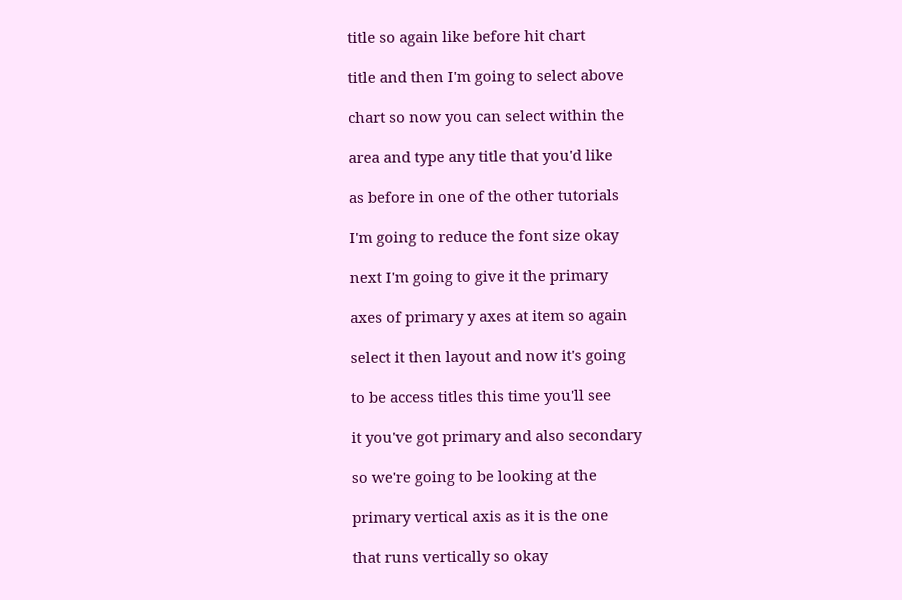title so again like before hit chart

title and then I'm going to select above

chart so now you can select within the

area and type any title that you'd like

as before in one of the other tutorials

I'm going to reduce the font size okay

next I'm going to give it the primary

axes of primary y axes at item so again

select it then layout and now it's going

to be access titles this time you'll see

it you've got primary and also secondary

so we're going to be looking at the

primary vertical axis as it is the one

that runs vertically so okay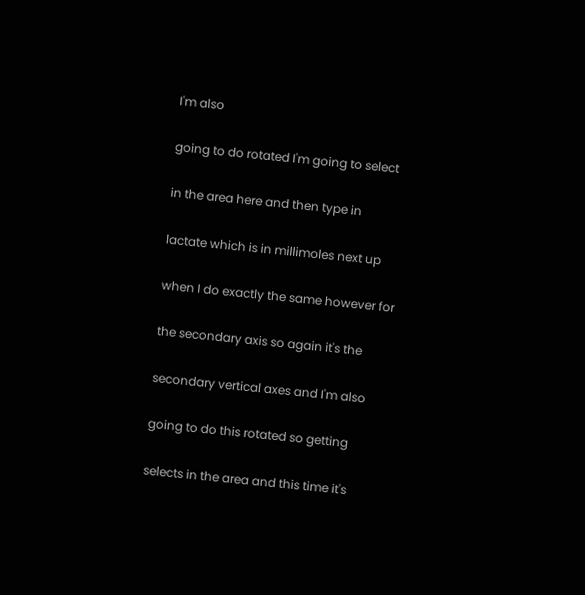I'm also

going to do rotated I'm going to select

in the area here and then type in

lactate which is in millimoles next up

when I do exactly the same however for

the secondary axis so again it's the

secondary vertical axes and I'm also

going to do this rotated so getting

selects in the area and this time it's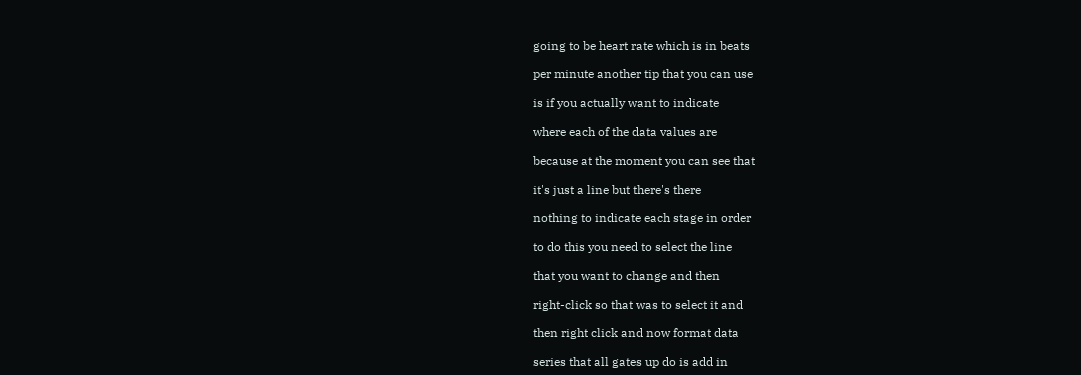going to be heart rate which is in beats

per minute another tip that you can use

is if you actually want to indicate

where each of the data values are

because at the moment you can see that

it's just a line but there's there

nothing to indicate each stage in order

to do this you need to select the line

that you want to change and then

right-click so that was to select it and

then right click and now format data

series that all gates up do is add in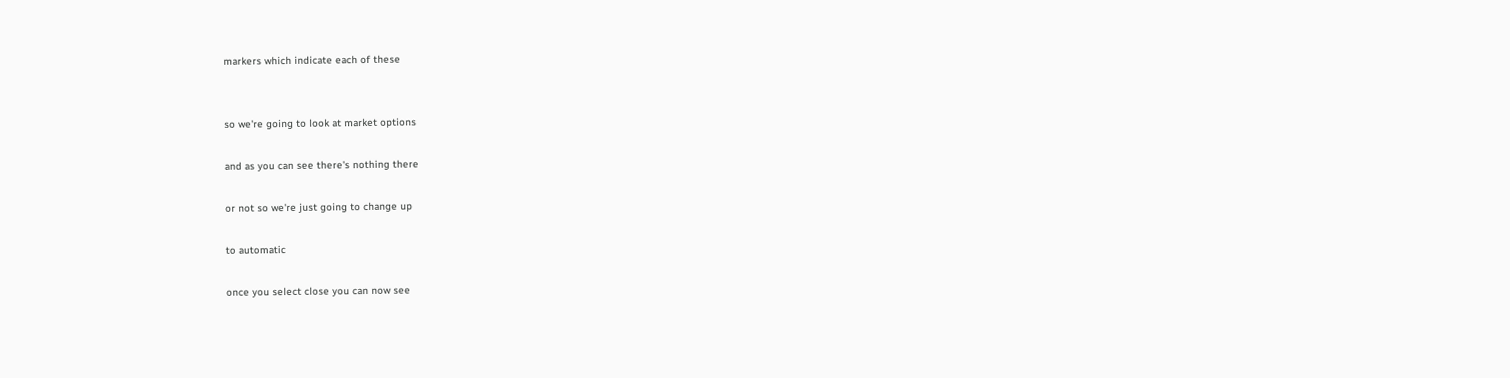markers which indicate each of these


so we're going to look at market options

and as you can see there's nothing there

or not so we're just going to change up

to automatic

once you select close you can now see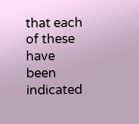that each of these have been indicated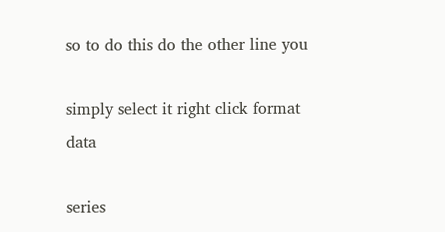so to do this do the other line you

simply select it right click format data

series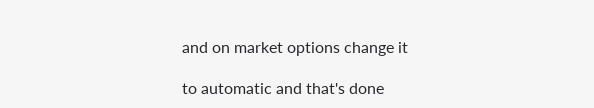and on market options change it

to automatic and that's done